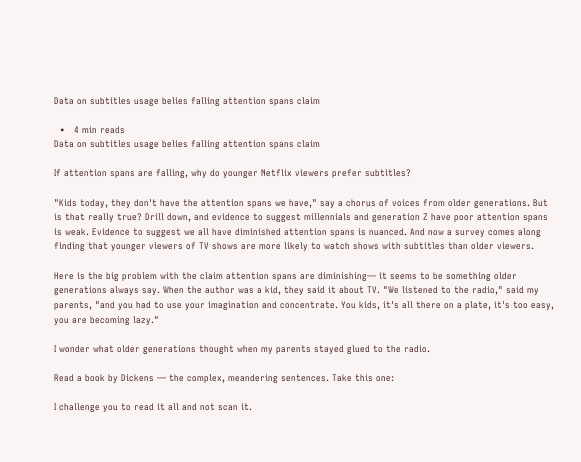Data on subtitles usage belies falling attention spans claim

  •   4 min reads
Data on subtitles usage belies falling attention spans claim

If attention spans are falling, why do younger Netflix viewers prefer subtitles?

"Kids today, they don't have the attention spans we have," say a chorus of voices from older generations. But is that really true? Drill down, and evidence to suggest millennials and generation Z have poor attention spans is weak. Evidence to suggest we all have diminished attention spans is nuanced. And now a survey comes along finding that younger viewers of TV shows are more likely to watch shows with subtitles than older viewers.

Here is the big problem with the claim attention spans are diminishing— it seems to be something older generations always say. When the author was a kid, they said it about TV. "We listened to the radio," said my parents, "and you had to use your imagination and concentrate. You kids, it's all there on a plate, it's too easy, you are becoming lazy."

I wonder what older generations thought when my parents stayed glued to the radio.

Read a book by Dickens — the complex, meandering sentences. Take this one:

I challenge you to read it all and not scan it.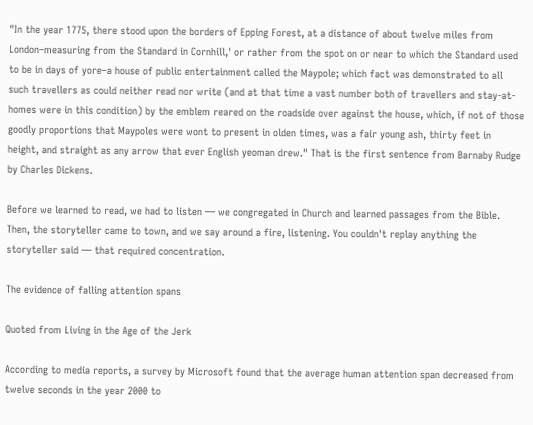"In the year 1775, there stood upon the borders of Epping Forest, at a distance of about twelve miles from London–measuring from the Standard in Cornhill,' or rather from the spot on or near to which the Standard used to be in days of yore–a house of public entertainment called the Maypole; which fact was demonstrated to all such travellers as could neither read nor write (and at that time a vast number both of travellers and stay-at-homes were in this condition) by the emblem reared on the roadside over against the house, which, if not of those goodly proportions that Maypoles were wont to present in olden times, was a fair young ash, thirty feet in height, and straight as any arrow that ever English yeoman drew." That is the first sentence from Barnaby Rudge by Charles Dickens.

Before we learned to read, we had to listen — we congregated in Church and learned passages from the Bible. Then, the storyteller came to town, and we say around a fire, listening. You couldn't replay anything the storyteller said — that required concentration.

The evidence of falling attention spans

Quoted from Living in the Age of the Jerk

According to media reports, a survey by Microsoft found that the average human attention span decreased from twelve seconds in the year 2000 to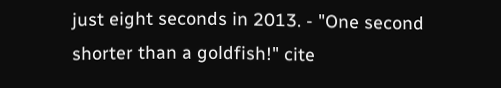just eight seconds in 2013. - "One second shorter than a goldfish!" cite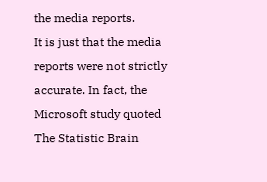the media reports.
It is just that the media reports were not strictly accurate. In fact, the Microsoft study quoted The Statistic Brain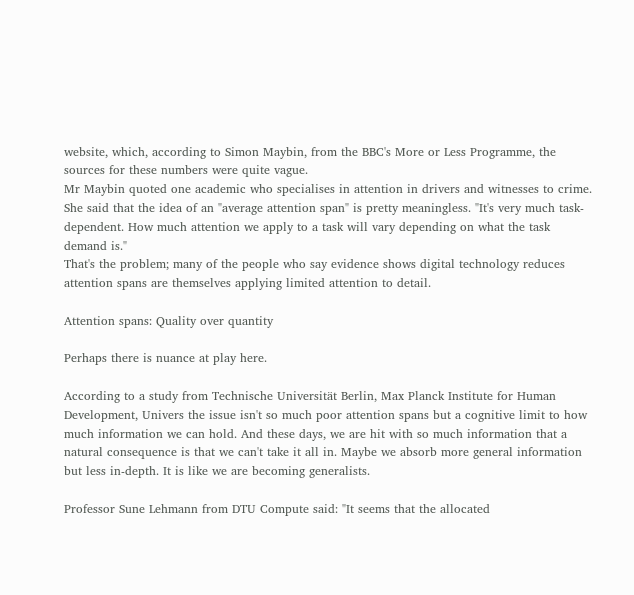website, which, according to Simon Maybin, from the BBC's More or Less Programme, the sources for these numbers were quite vague.
Mr Maybin quoted one academic who specialises in attention in drivers and witnesses to crime. She said that the idea of an "average attention span" is pretty meaningless. "It's very much task-dependent. How much attention we apply to a task will vary depending on what the task demand is."
That's the problem; many of the people who say evidence shows digital technology reduces attention spans are themselves applying limited attention to detail.

Attention spans: Quality over quantity

Perhaps there is nuance at play here.

According to a study from Technische Universität Berlin, Max Planck Institute for Human Development, Univers the issue isn't so much poor attention spans but a cognitive limit to how much information we can hold. And these days, we are hit with so much information that a natural consequence is that we can't take it all in. Maybe we absorb more general information but less in-depth. It is like we are becoming generalists.

Professor Sune Lehmann from DTU Compute said: "It seems that the allocated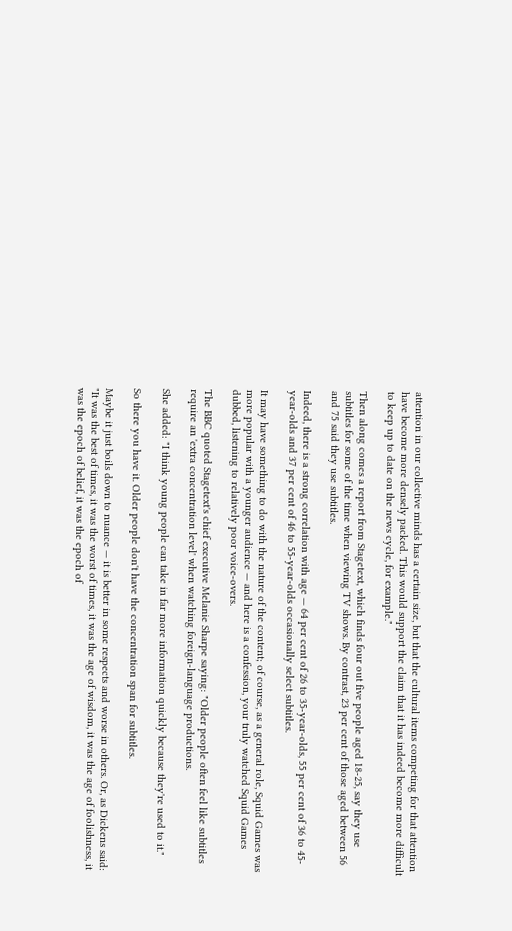attention in our collective minds has a certain size, but that the cultural items competing for that attention have become more densely packed. This would support the claim that it has indeed become more difficult to keep up to date on the news cycle, for example."

Then along comes a report from Stagetext, which finds four out five people aged 18-25, say they use subtitles for some of the time when viewing TV shows. By contrast, 23 per cent of those aged between 56 and 75 said they use subtitles.

Indeed, there is a strong correlation with age — 64 per cent of 26 to 35-year-olds, 55 per cent of 36 to 45-year-olds and 37 per cent of 46 to 55-year-olds occasionally select subtitles.

It may have something to do with the nature of the content; of course, as a general role, Squid Games was more popular with a younger audience — and here is a confession, your truly watched Squid Games dubbed, listening to relatively poor voice-overs.

The BBC quoted Stagetext's chief executive Melanie Sharpe saying: "Older people often feel like subtitles require an 'extra concentration level' when watching foreign-language productions.

She added: "I think young people can take in far more information quickly because they're used to it."

So there you have it. Older people don't have the concentration span for subtitles.

Maybe it just boils down to nuance — it is better in some respects and worse in others. Or, as Dickens said: "It was the best of times, it was the worst of times, it was the age of wisdom, it was the age of foolishness, it was the epoch of belief, it was the epoch of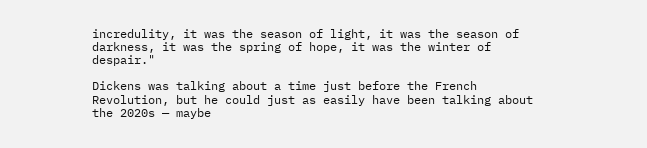incredulity, it was the season of light, it was the season of darkness, it was the spring of hope, it was the winter of despair."

Dickens was talking about a time just before the French Revolution, but he could just as easily have been talking about the 2020s — maybe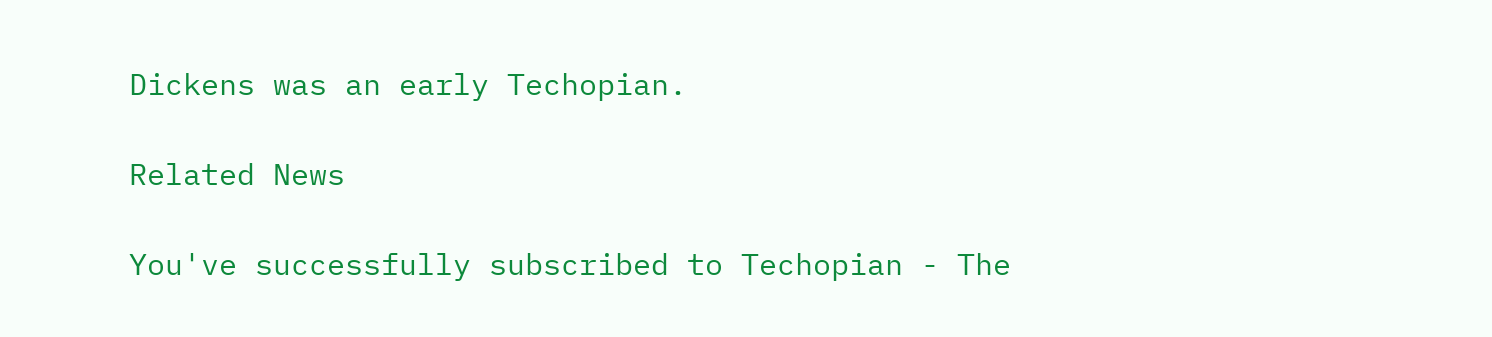Dickens was an early Techopian.

Related News

You've successfully subscribed to Techopian - The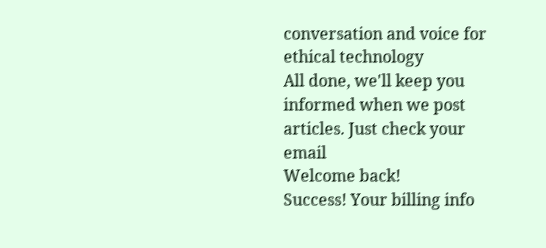conversation and voice for ethical technology
All done, we'll keep you informed when we post articles. Just check your email
Welcome back!
Success! Your billing info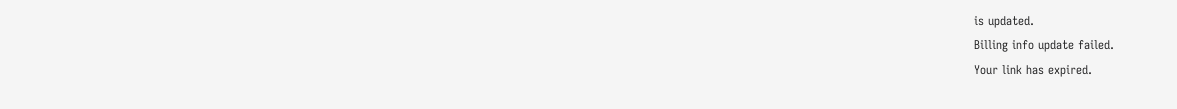is updated.
Billing info update failed.
Your link has expired.